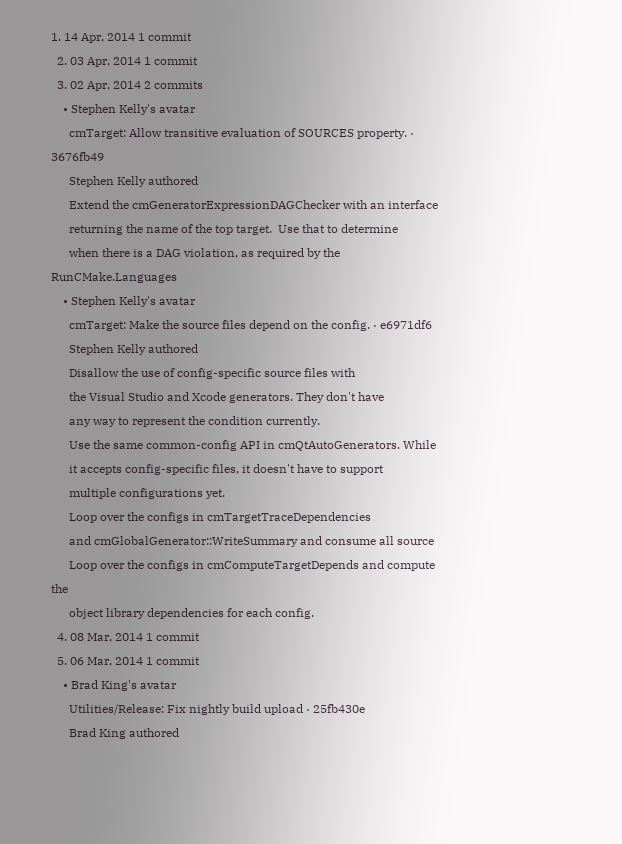1. 14 Apr, 2014 1 commit
  2. 03 Apr, 2014 1 commit
  3. 02 Apr, 2014 2 commits
    • Stephen Kelly's avatar
      cmTarget: Allow transitive evaluation of SOURCES property. · 3676fb49
      Stephen Kelly authored
      Extend the cmGeneratorExpressionDAGChecker with an interface
      returning the name of the top target.  Use that to determine
      when there is a DAG violation, as required by the RunCMake.Languages
    • Stephen Kelly's avatar
      cmTarget: Make the source files depend on the config. · e6971df6
      Stephen Kelly authored
      Disallow the use of config-specific source files with
      the Visual Studio and Xcode generators. They don't have
      any way to represent the condition currently.
      Use the same common-config API in cmQtAutoGenerators. While
      it accepts config-specific files, it doesn't have to support
      multiple configurations yet.
      Loop over the configs in cmTargetTraceDependencies
      and cmGlobalGenerator::WriteSummary and consume all source
      Loop over the configs in cmComputeTargetDepends and compute the
      object library dependencies for each config.
  4. 08 Mar, 2014 1 commit
  5. 06 Mar, 2014 1 commit
    • Brad King's avatar
      Utilities/Release: Fix nightly build upload · 25fb430e
      Brad King authored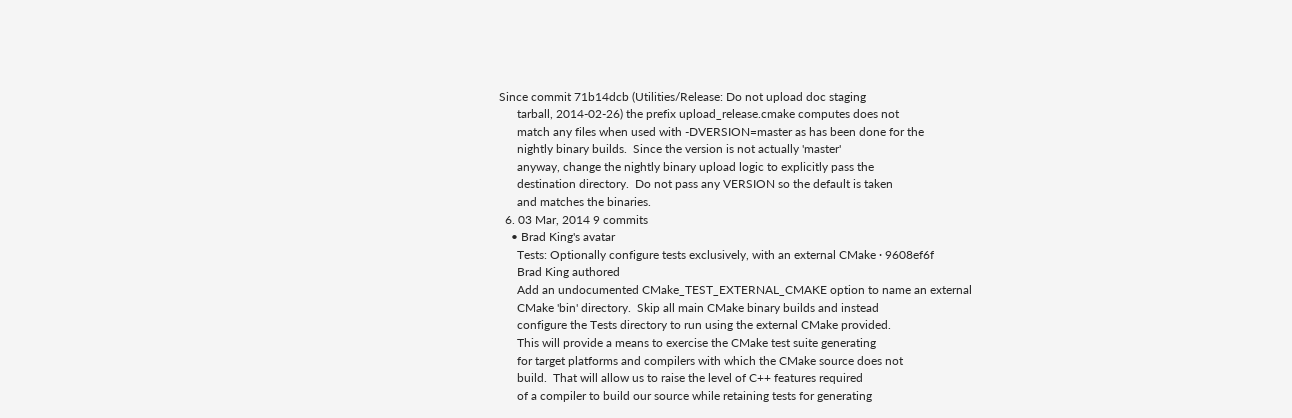Since commit 71b14dcb (Utilities/Release: Do not upload doc staging
      tarball, 2014-02-26) the prefix upload_release.cmake computes does not
      match any files when used with -DVERSION=master as has been done for the
      nightly binary builds.  Since the version is not actually 'master'
      anyway, change the nightly binary upload logic to explicitly pass the
      destination directory.  Do not pass any VERSION so the default is taken
      and matches the binaries.
  6. 03 Mar, 2014 9 commits
    • Brad King's avatar
      Tests: Optionally configure tests exclusively, with an external CMake · 9608ef6f
      Brad King authored
      Add an undocumented CMake_TEST_EXTERNAL_CMAKE option to name an external
      CMake 'bin' directory.  Skip all main CMake binary builds and instead
      configure the Tests directory to run using the external CMake provided.
      This will provide a means to exercise the CMake test suite generating
      for target platforms and compilers with which the CMake source does not
      build.  That will allow us to raise the level of C++ features required
      of a compiler to build our source while retaining tests for generating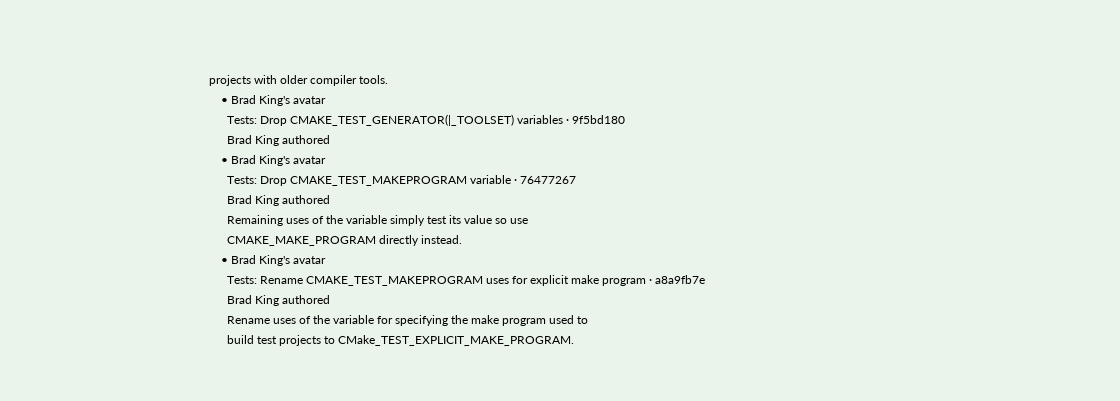projects with older compiler tools.
    • Brad King's avatar
      Tests: Drop CMAKE_TEST_GENERATOR(|_TOOLSET) variables · 9f5bd180
      Brad King authored
    • Brad King's avatar
      Tests: Drop CMAKE_TEST_MAKEPROGRAM variable · 76477267
      Brad King authored
      Remaining uses of the variable simply test its value so use
      CMAKE_MAKE_PROGRAM directly instead.
    • Brad King's avatar
      Tests: Rename CMAKE_TEST_MAKEPROGRAM uses for explicit make program · a8a9fb7e
      Brad King authored
      Rename uses of the variable for specifying the make program used to
      build test projects to CMake_TEST_EXPLICIT_MAKE_PROGRAM.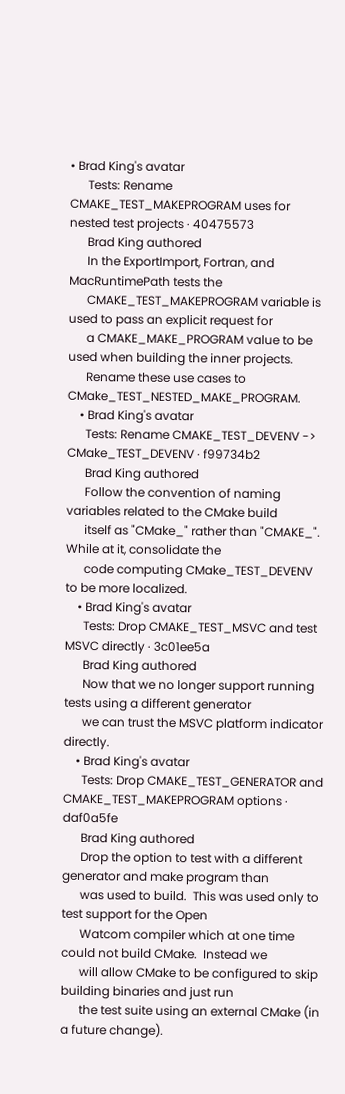• Brad King's avatar
      Tests: Rename CMAKE_TEST_MAKEPROGRAM uses for nested test projects · 40475573
      Brad King authored
      In the ExportImport, Fortran, and MacRuntimePath tests the
      CMAKE_TEST_MAKEPROGRAM variable is used to pass an explicit request for
      a CMAKE_MAKE_PROGRAM value to be used when building the inner projects.
      Rename these use cases to CMake_TEST_NESTED_MAKE_PROGRAM.
    • Brad King's avatar
      Tests: Rename CMAKE_TEST_DEVENV -> CMake_TEST_DEVENV · f99734b2
      Brad King authored
      Follow the convention of naming variables related to the CMake build
      itself as "CMake_" rather than "CMAKE_".  While at it, consolidate the
      code computing CMake_TEST_DEVENV to be more localized.
    • Brad King's avatar
      Tests: Drop CMAKE_TEST_MSVC and test MSVC directly · 3c01ee5a
      Brad King authored
      Now that we no longer support running tests using a different generator
      we can trust the MSVC platform indicator directly.
    • Brad King's avatar
      Tests: Drop CMAKE_TEST_GENERATOR and CMAKE_TEST_MAKEPROGRAM options · daf0a5fe
      Brad King authored
      Drop the option to test with a different generator and make program than
      was used to build.  This was used only to test support for the Open
      Watcom compiler which at one time could not build CMake.  Instead we
      will allow CMake to be configured to skip building binaries and just run
      the test suite using an external CMake (in a future change).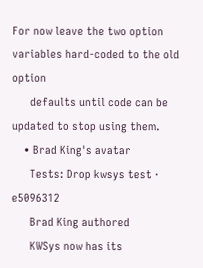For now leave the two option variables hard-coded to the old option
      defaults until code can be updated to stop using them.
    • Brad King's avatar
      Tests: Drop kwsys test · e5096312
      Brad King authored
      KWSys now has its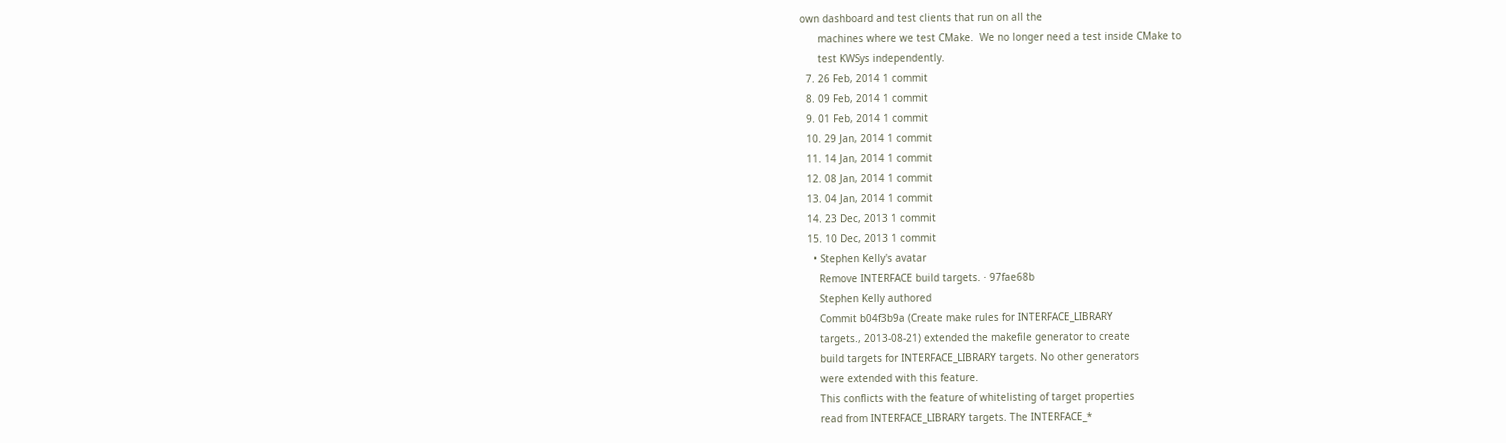own dashboard and test clients that run on all the
      machines where we test CMake.  We no longer need a test inside CMake to
      test KWSys independently.
  7. 26 Feb, 2014 1 commit
  8. 09 Feb, 2014 1 commit
  9. 01 Feb, 2014 1 commit
  10. 29 Jan, 2014 1 commit
  11. 14 Jan, 2014 1 commit
  12. 08 Jan, 2014 1 commit
  13. 04 Jan, 2014 1 commit
  14. 23 Dec, 2013 1 commit
  15. 10 Dec, 2013 1 commit
    • Stephen Kelly's avatar
      Remove INTERFACE build targets. · 97fae68b
      Stephen Kelly authored
      Commit b04f3b9a (Create make rules for INTERFACE_LIBRARY
      targets., 2013-08-21) extended the makefile generator to create
      build targets for INTERFACE_LIBRARY targets. No other generators
      were extended with this feature.
      This conflicts with the feature of whitelisting of target properties
      read from INTERFACE_LIBRARY targets. The INTERFACE_*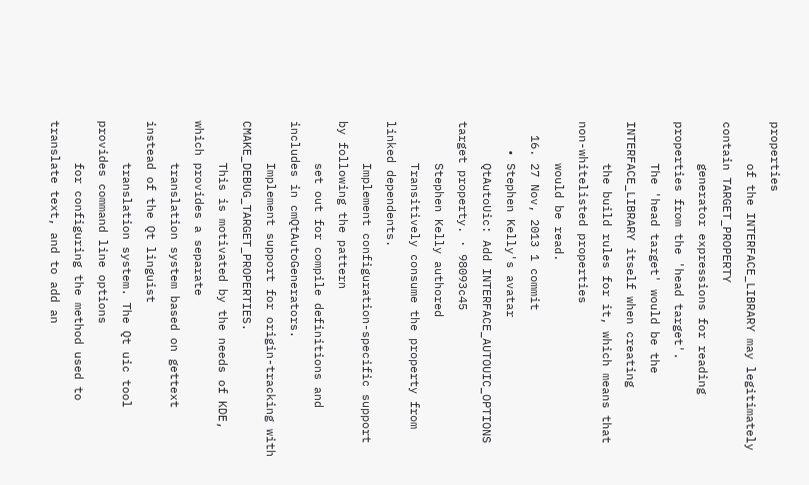properties
      of the INTERFACE_LIBRARY may legitimately contain TARGET_PROPERTY
      generator expressions for reading properties from the 'head target'.
      The 'head target' would be the INTERFACE_LIBRARY itself when creating
      the build rules for it, which means that non-whitelisted properties
      would be read.
  16. 27 Nov, 2013 1 commit
    • Stephen Kelly's avatar
      QtAutoUic: Add INTERFACE_AUTOUIC_OPTIONS target property. · 98093c45
      Stephen Kelly authored
      Transitively consume the property from linked dependents.
      Implement configuration-specific support by following the pattern
      set out for compile definitions and includes in cmQtAutoGenerators.
      Implement support for origin-tracking with CMAKE_DEBUG_TARGET_PROPERTIES.
      This is motivated by the needs of KDE, which provides a separate
      translation system based on gettext instead of the Qt linguist
      translation system. The Qt uic tool provides command line options
      for configuring the method used to translate text, and to add an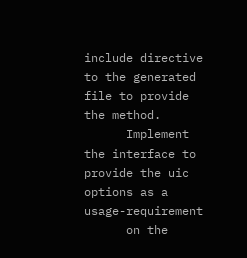include directive to the generated file to provide the method.
      Implement the interface to provide the uic options as a usage-requirement
      on the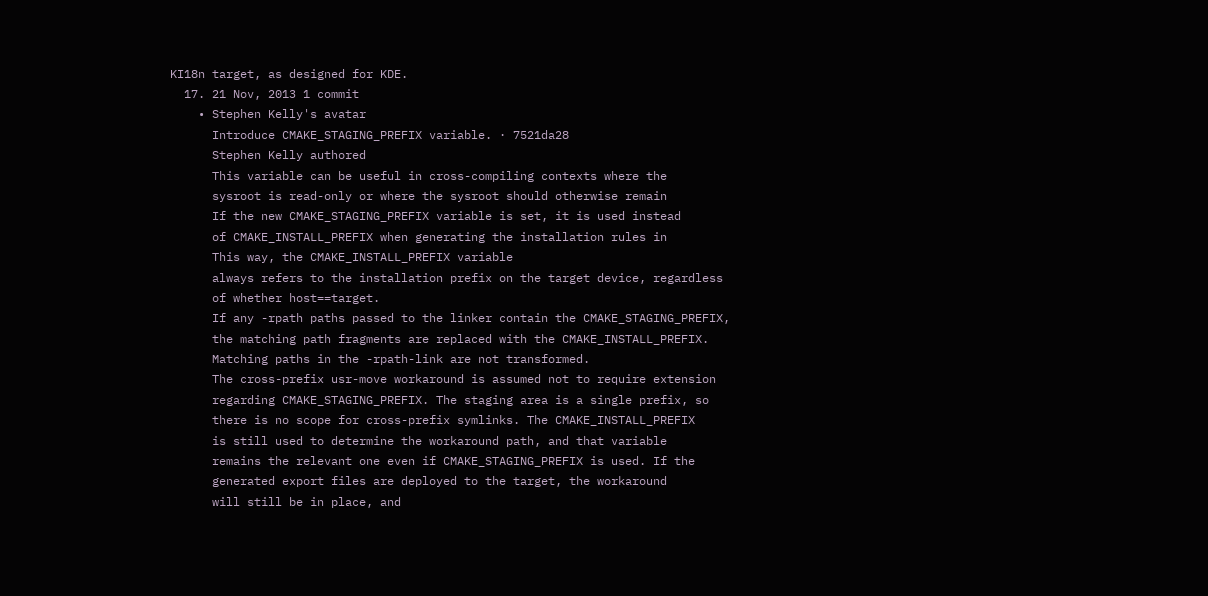KI18n target, as designed for KDE.
  17. 21 Nov, 2013 1 commit
    • Stephen Kelly's avatar
      Introduce CMAKE_STAGING_PREFIX variable. · 7521da28
      Stephen Kelly authored
      This variable can be useful in cross-compiling contexts where the
      sysroot is read-only or where the sysroot should otherwise remain
      If the new CMAKE_STAGING_PREFIX variable is set, it is used instead
      of CMAKE_INSTALL_PREFIX when generating the installation rules in
      This way, the CMAKE_INSTALL_PREFIX variable
      always refers to the installation prefix on the target device, regardless
      of whether host==target.
      If any -rpath paths passed to the linker contain the CMAKE_STAGING_PREFIX,
      the matching path fragments are replaced with the CMAKE_INSTALL_PREFIX.
      Matching paths in the -rpath-link are not transformed.
      The cross-prefix usr-move workaround is assumed not to require extension
      regarding CMAKE_STAGING_PREFIX. The staging area is a single prefix, so
      there is no scope for cross-prefix symlinks. The CMAKE_INSTALL_PREFIX
      is still used to determine the workaround path, and that variable
      remains the relevant one even if CMAKE_STAGING_PREFIX is used. If the
      generated export files are deployed to the target, the workaround
      will still be in place, and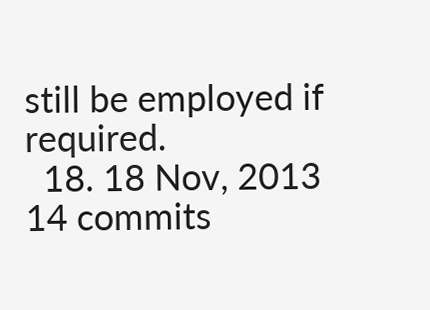still be employed if required.
  18. 18 Nov, 2013 14 commits